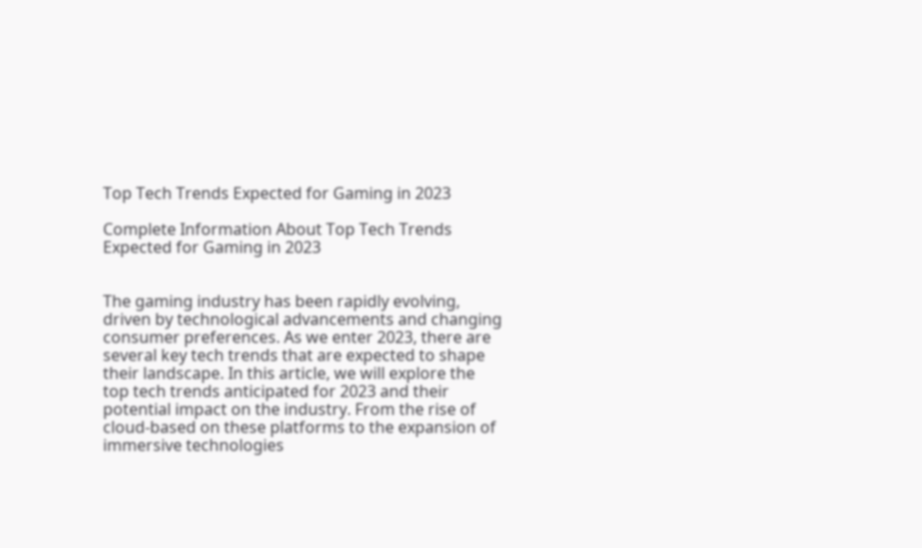Top Tech Trends Expected for Gaming in 2023

Complete Information About Top Tech Trends Expected for Gaming in 2023


The gaming industry has been rapidly evolving, driven by technological advancements and changing consumer preferences. As we enter 2023, there are several key tech trends that are expected to shape their landscape. In this article, we will explore the top tech trends anticipated for 2023 and their potential impact on the industry. From the rise of cloud-based on these platforms to the expansion of immersive technologies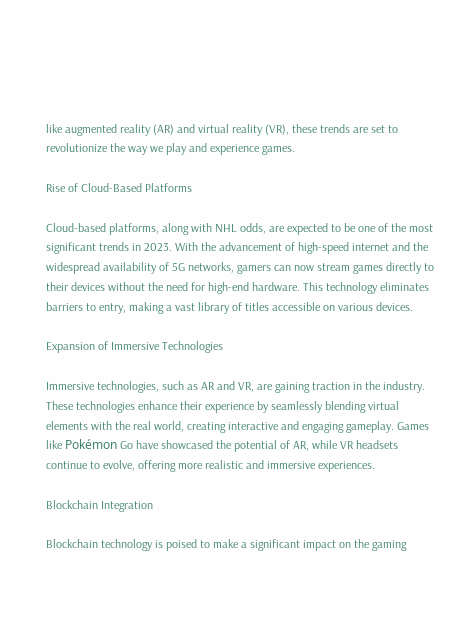like augmented reality (AR) and virtual reality (VR), these trends are set to revolutionize the way we play and experience games.

Rise of Cloud-Based Platforms

Cloud-based platforms, along with NHL odds, are expected to be one of the most significant trends in 2023. With the advancement of high-speed internet and the widespread availability of 5G networks, gamers can now stream games directly to their devices without the need for high-end hardware. This technology eliminates barriers to entry, making a vast library of titles accessible on various devices.

Expansion of Immersive Technologies

Immersive technologies, such as AR and VR, are gaining traction in the industry. These technologies enhance their experience by seamlessly blending virtual elements with the real world, creating interactive and engaging gameplay. Games like Pokémon Go have showcased the potential of AR, while VR headsets continue to evolve, offering more realistic and immersive experiences.

Blockchain Integration

Blockchain technology is poised to make a significant impact on the gaming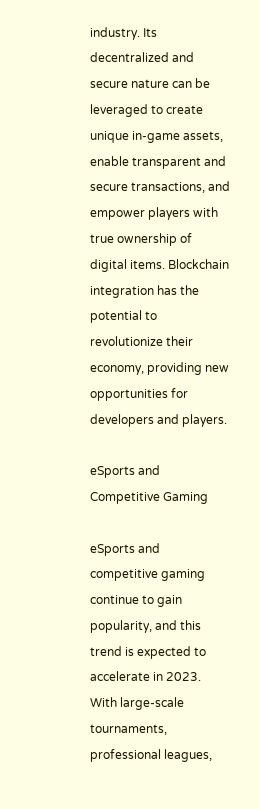industry. Its decentralized and secure nature can be leveraged to create unique in-game assets, enable transparent and secure transactions, and empower players with true ownership of digital items. Blockchain integration has the potential to revolutionize their economy, providing new opportunities for developers and players.

eSports and Competitive Gaming

eSports and competitive gaming continue to gain popularity, and this trend is expected to accelerate in 2023. With large-scale tournaments, professional leagues,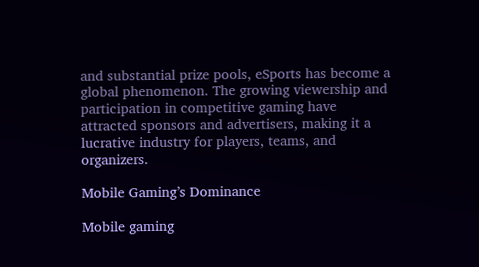and substantial prize pools, eSports has become a global phenomenon. The growing viewership and participation in competitive gaming have attracted sponsors and advertisers, making it a lucrative industry for players, teams, and organizers.

Mobile Gaming’s Dominance

Mobile gaming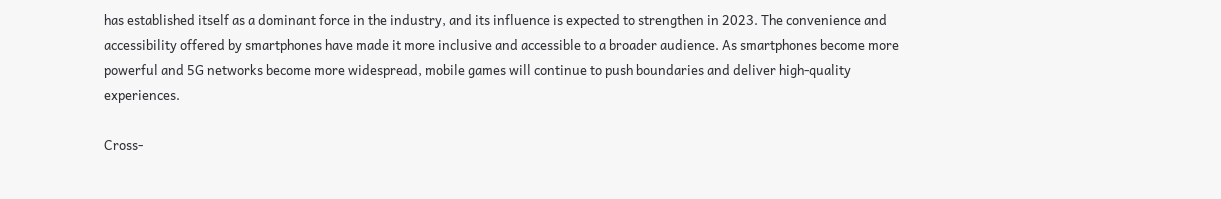has established itself as a dominant force in the industry, and its influence is expected to strengthen in 2023. The convenience and accessibility offered by smartphones have made it more inclusive and accessible to a broader audience. As smartphones become more powerful and 5G networks become more widespread, mobile games will continue to push boundaries and deliver high-quality experiences.

Cross-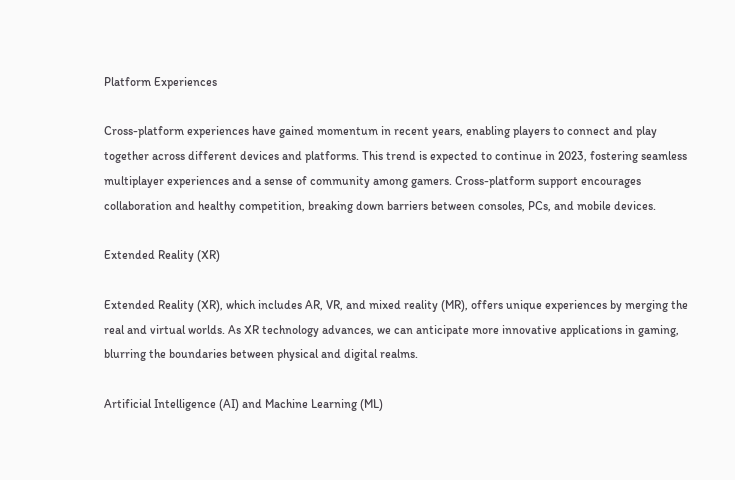Platform Experiences

Cross-platform experiences have gained momentum in recent years, enabling players to connect and play together across different devices and platforms. This trend is expected to continue in 2023, fostering seamless multiplayer experiences and a sense of community among gamers. Cross-platform support encourages collaboration and healthy competition, breaking down barriers between consoles, PCs, and mobile devices.

Extended Reality (XR)

Extended Reality (XR), which includes AR, VR, and mixed reality (MR), offers unique experiences by merging the real and virtual worlds. As XR technology advances, we can anticipate more innovative applications in gaming, blurring the boundaries between physical and digital realms.

Artificial Intelligence (AI) and Machine Learning (ML)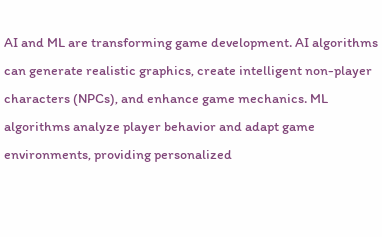AI and ML are transforming game development. AI algorithms can generate realistic graphics, create intelligent non-player characters (NPCs), and enhance game mechanics. ML algorithms analyze player behavior and adapt game environments, providing personalized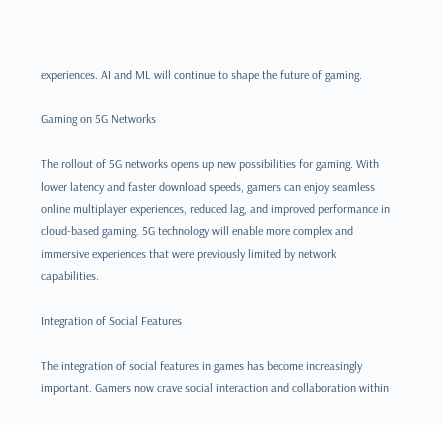experiences. AI and ML will continue to shape the future of gaming.

Gaming on 5G Networks

The rollout of 5G networks opens up new possibilities for gaming. With lower latency and faster download speeds, gamers can enjoy seamless online multiplayer experiences, reduced lag, and improved performance in cloud-based gaming. 5G technology will enable more complex and immersive experiences that were previously limited by network capabilities.

Integration of Social Features

The integration of social features in games has become increasingly important. Gamers now crave social interaction and collaboration within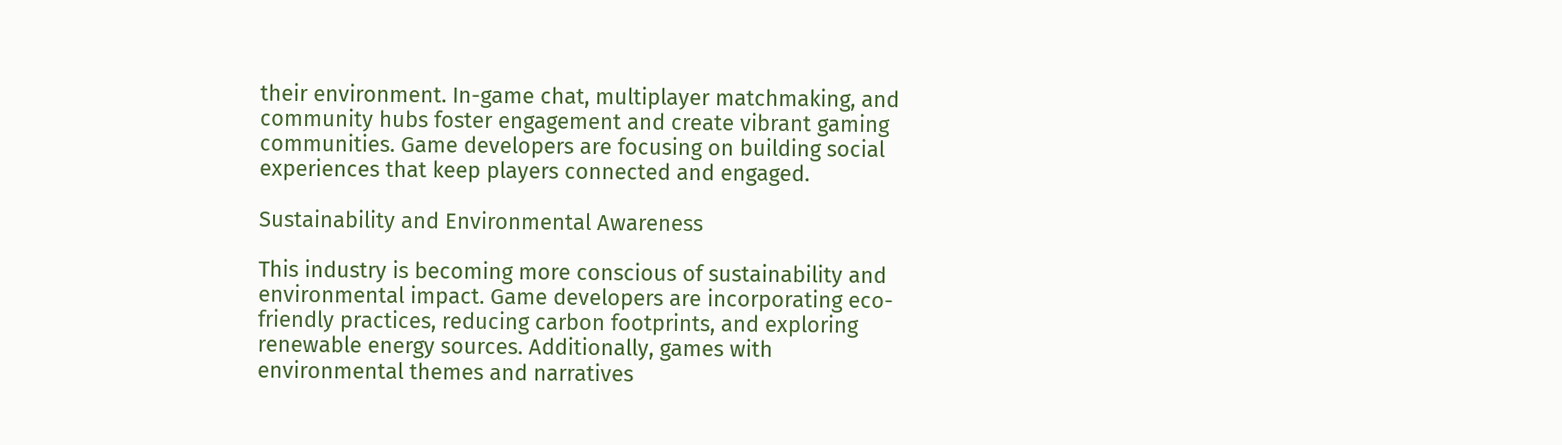their environment. In-game chat, multiplayer matchmaking, and community hubs foster engagement and create vibrant gaming communities. Game developers are focusing on building social experiences that keep players connected and engaged.

Sustainability and Environmental Awareness

This industry is becoming more conscious of sustainability and environmental impact. Game developers are incorporating eco-friendly practices, reducing carbon footprints, and exploring renewable energy sources. Additionally, games with environmental themes and narratives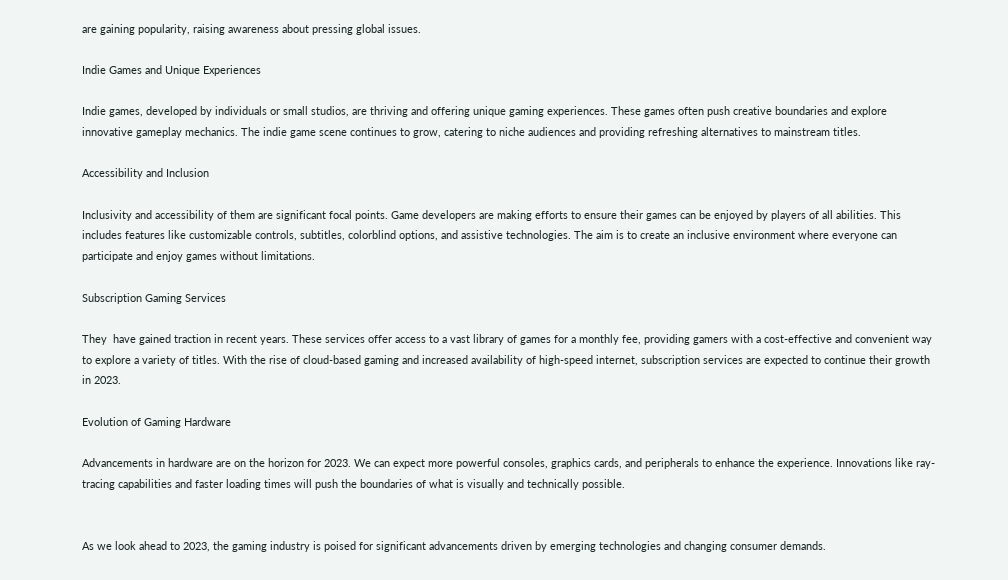are gaining popularity, raising awareness about pressing global issues.

Indie Games and Unique Experiences

Indie games, developed by individuals or small studios, are thriving and offering unique gaming experiences. These games often push creative boundaries and explore innovative gameplay mechanics. The indie game scene continues to grow, catering to niche audiences and providing refreshing alternatives to mainstream titles.

Accessibility and Inclusion

Inclusivity and accessibility of them are significant focal points. Game developers are making efforts to ensure their games can be enjoyed by players of all abilities. This includes features like customizable controls, subtitles, colorblind options, and assistive technologies. The aim is to create an inclusive environment where everyone can participate and enjoy games without limitations.

Subscription Gaming Services

They  have gained traction in recent years. These services offer access to a vast library of games for a monthly fee, providing gamers with a cost-effective and convenient way to explore a variety of titles. With the rise of cloud-based gaming and increased availability of high-speed internet, subscription services are expected to continue their growth in 2023.

Evolution of Gaming Hardware

Advancements in hardware are on the horizon for 2023. We can expect more powerful consoles, graphics cards, and peripherals to enhance the experience. Innovations like ray-tracing capabilities and faster loading times will push the boundaries of what is visually and technically possible.


As we look ahead to 2023, the gaming industry is poised for significant advancements driven by emerging technologies and changing consumer demands.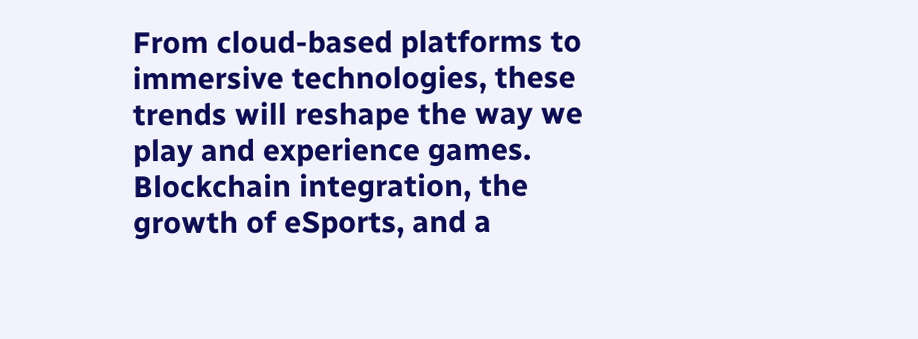From cloud-based platforms to immersive technologies, these trends will reshape the way we play and experience games. Blockchain integration, the growth of eSports, and a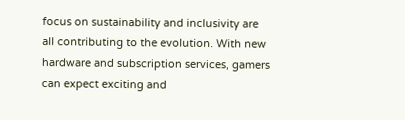focus on sustainability and inclusivity are all contributing to the evolution. With new hardware and subscription services, gamers can expect exciting and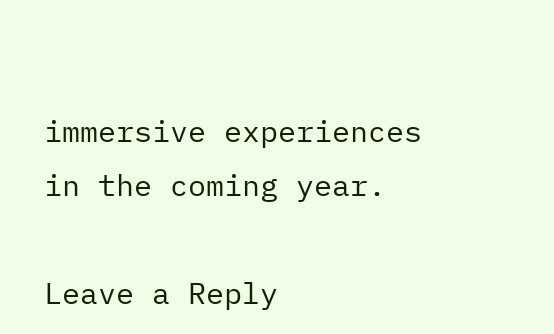immersive experiences in the coming year.

Leave a Reply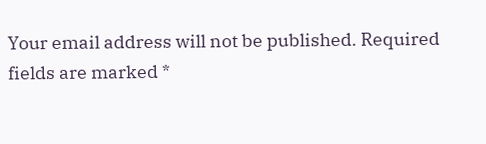Your email address will not be published. Required fields are marked *